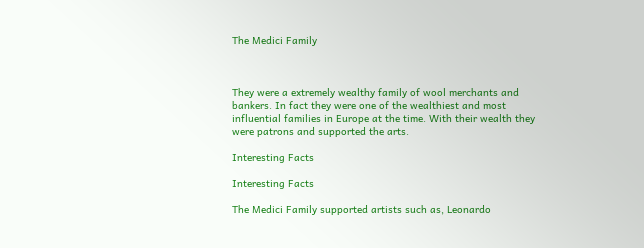The Medici Family



They were a extremely wealthy family of wool merchants and bankers. In fact they were one of the wealthiest and most influential families in Europe at the time. With their wealth they were patrons and supported the arts.

Interesting Facts

Interesting Facts

The Medici Family supported artists such as, Leonardo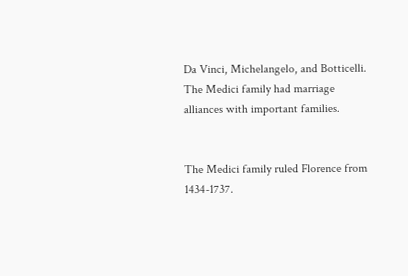Da Vinci, Michelangelo, and Botticelli. The Medici family had marriage alliances with important families.


The Medici family ruled Florence from 1434-1737.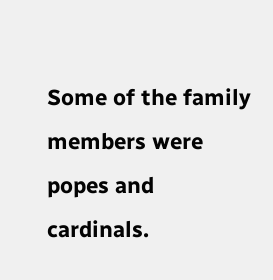Some of the family members were popes and cardinals.